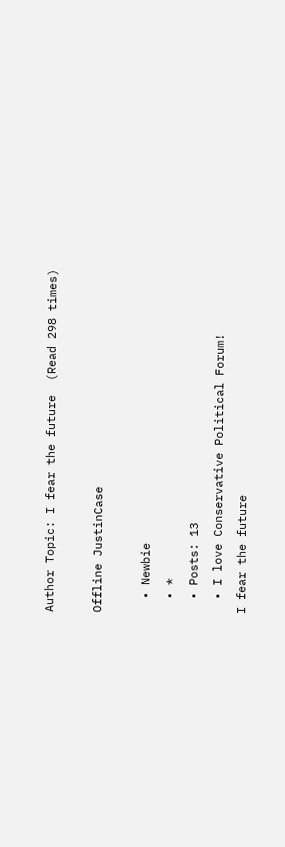Author Topic: I fear the future  (Read 298 times)

Offline JustinCase

  • Newbie
  • *
  • Posts: 13
  • I love Conservative Political Forum!
I fear the future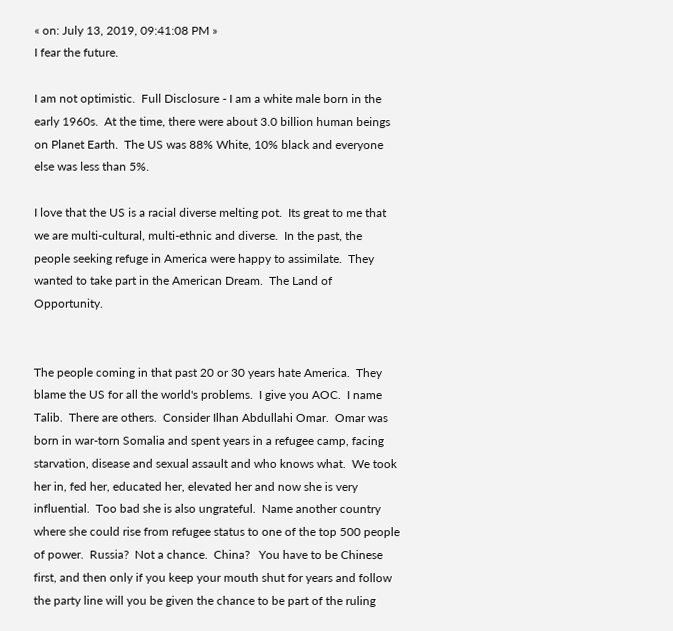« on: July 13, 2019, 09:41:08 PM »
I fear the future.

I am not optimistic.  Full Disclosure - I am a white male born in the early 1960s.  At the time, there were about 3.0 billion human beings on Planet Earth.  The US was 88% White, 10% black and everyone else was less than 5%.

I love that the US is a racial diverse melting pot.  Its great to me that we are multi-cultural, multi-ethnic and diverse.  In the past, the people seeking refuge in America were happy to assimilate.  They wanted to take part in the American Dream.  The Land of Opportunity.


The people coming in that past 20 or 30 years hate America.  They blame the US for all the world's problems.  I give you AOC.  I name Talib.  There are others.  Consider Ilhan Abdullahi Omar.  Omar was born in war-torn Somalia and spent years in a refugee camp, facing starvation, disease and sexual assault and who knows what.  We took her in, fed her, educated her, elevated her and now she is very influential.  Too bad she is also ungrateful.  Name another country where she could rise from refugee status to one of the top 500 people of power.  Russia?  Not a chance.  China?   You have to be Chinese first, and then only if you keep your mouth shut for years and follow the party line will you be given the chance to be part of the ruling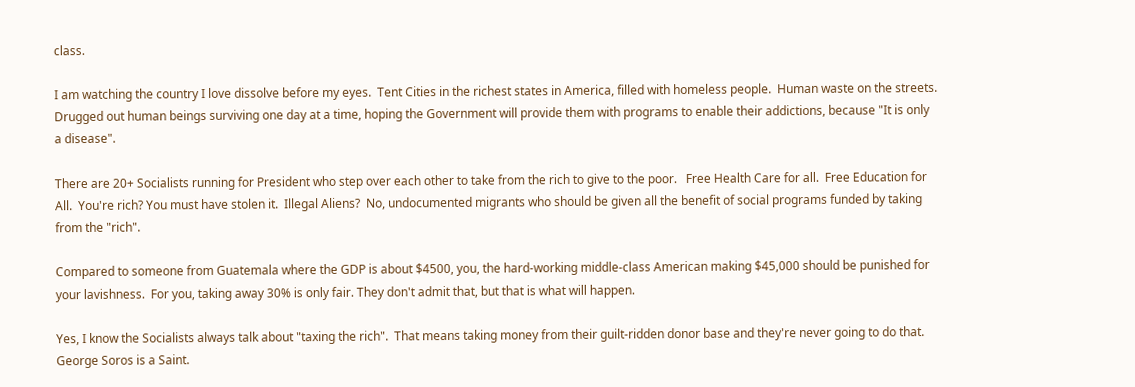class.

I am watching the country I love dissolve before my eyes.  Tent Cities in the richest states in America, filled with homeless people.  Human waste on the streets.  Drugged out human beings surviving one day at a time, hoping the Government will provide them with programs to enable their addictions, because "It is only a disease".

There are 20+ Socialists running for President who step over each other to take from the rich to give to the poor.   Free Health Care for all.  Free Education for All.  You're rich? You must have stolen it.  Illegal Aliens?  No, undocumented migrants who should be given all the benefit of social programs funded by taking from the "rich".

Compared to someone from Guatemala where the GDP is about $4500, you, the hard-working middle-class American making $45,000 should be punished for your lavishness.  For you, taking away 30% is only fair. They don't admit that, but that is what will happen.

Yes, I know the Socialists always talk about "taxing the rich".  That means taking money from their guilt-ridden donor base and they're never going to do that.  George Soros is a Saint.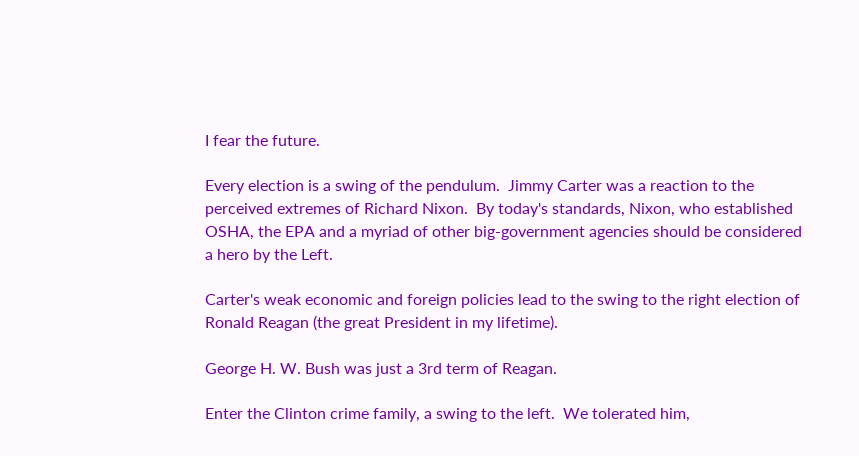I fear the future.

Every election is a swing of the pendulum.  Jimmy Carter was a reaction to the perceived extremes of Richard Nixon.  By today's standards, Nixon, who established OSHA, the EPA and a myriad of other big-government agencies should be considered a hero by the Left.

Carter's weak economic and foreign policies lead to the swing to the right election of Ronald Reagan (the great President in my lifetime).

George H. W. Bush was just a 3rd term of Reagan.

Enter the Clinton crime family, a swing to the left.  We tolerated him,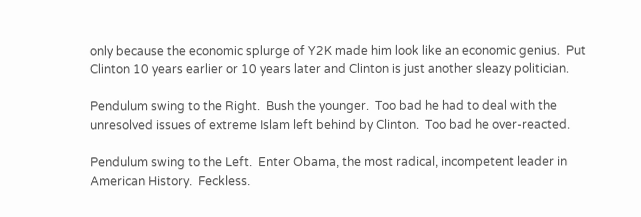only because the economic splurge of Y2K made him look like an economic genius.  Put Clinton 10 years earlier or 10 years later and Clinton is just another sleazy politician.

Pendulum swing to the Right.  Bush the younger.  Too bad he had to deal with the unresolved issues of extreme Islam left behind by Clinton.  Too bad he over-reacted.

Pendulum swing to the Left.  Enter Obama, the most radical, incompetent leader in American History.  Feckless.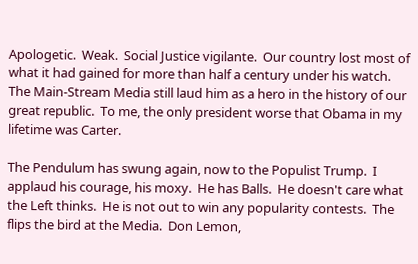Apologetic.  Weak.  Social Justice vigilante.  Our country lost most of what it had gained for more than half a century under his watch.  The Main-Stream Media still laud him as a hero in the history of our great republic.  To me, the only president worse that Obama in my lifetime was Carter.

The Pendulum has swung again, now to the Populist Trump.  I applaud his courage, his moxy.  He has Balls.  He doesn't care what the Left thinks.  He is not out to win any popularity contests.  The flips the bird at the Media.  Don Lemon,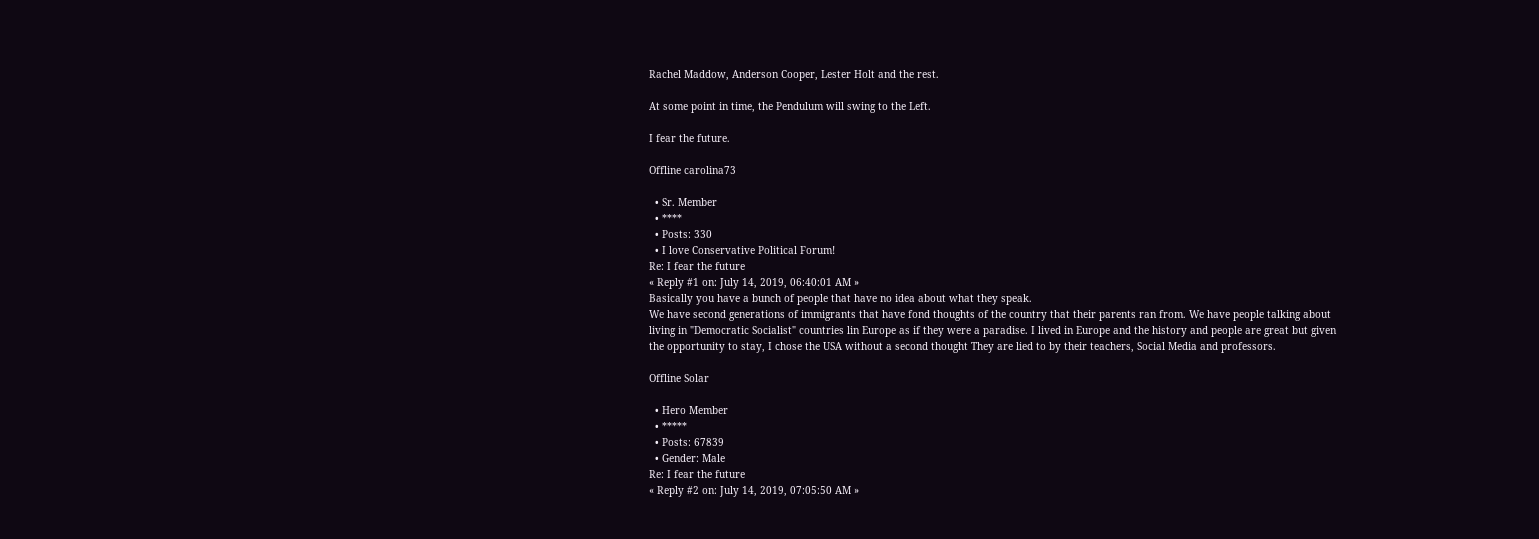Rachel Maddow, Anderson Cooper, Lester Holt and the rest.

At some point in time, the Pendulum will swing to the Left.

I fear the future.

Offline carolina73

  • Sr. Member
  • ****
  • Posts: 330
  • I love Conservative Political Forum!
Re: I fear the future
« Reply #1 on: July 14, 2019, 06:40:01 AM »
Basically you have a bunch of people that have no idea about what they speak.
We have second generations of immigrants that have fond thoughts of the country that their parents ran from. We have people talking about living in "Democratic Socialist" countries lin Europe as if they were a paradise. I lived in Europe and the history and people are great but given the opportunity to stay, I chose the USA without a second thought They are lied to by their teachers, Social Media and professors.

Offline Solar

  • Hero Member
  • *****
  • Posts: 67839
  • Gender: Male
Re: I fear the future
« Reply #2 on: July 14, 2019, 07:05:50 AM »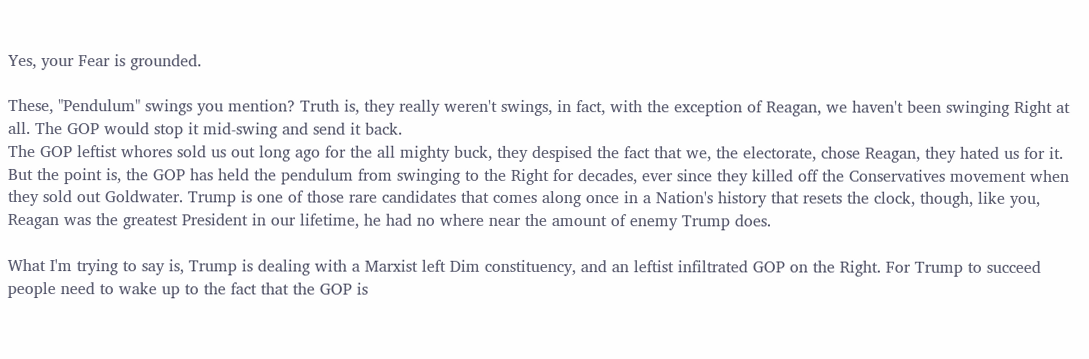Yes, your Fear is grounded.

These, "Pendulum" swings you mention? Truth is, they really weren't swings, in fact, with the exception of Reagan, we haven't been swinging Right at all. The GOP would stop it mid-swing and send it back.
The GOP leftist whores sold us out long ago for the all mighty buck, they despised the fact that we, the electorate, chose Reagan, they hated us for it. But the point is, the GOP has held the pendulum from swinging to the Right for decades, ever since they killed off the Conservatives movement when they sold out Goldwater. Trump is one of those rare candidates that comes along once in a Nation's history that resets the clock, though, like you, Reagan was the greatest President in our lifetime, he had no where near the amount of enemy Trump does.

What I'm trying to say is, Trump is dealing with a Marxist left Dim constituency, and an leftist infiltrated GOP on the Right. For Trump to succeed people need to wake up to the fact that the GOP is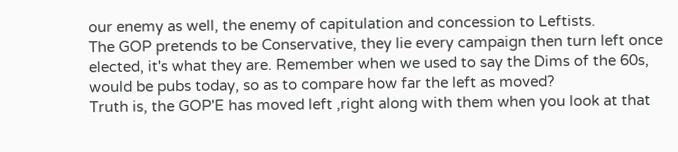our enemy as well, the enemy of capitulation and concession to Leftists.
The GOP pretends to be Conservative, they lie every campaign then turn left once elected, it's what they are. Remember when we used to say the Dims of the 60s, would be pubs today, so as to compare how far the left as moved?
Truth is, the GOP'E has moved left ,right along with them when you look at that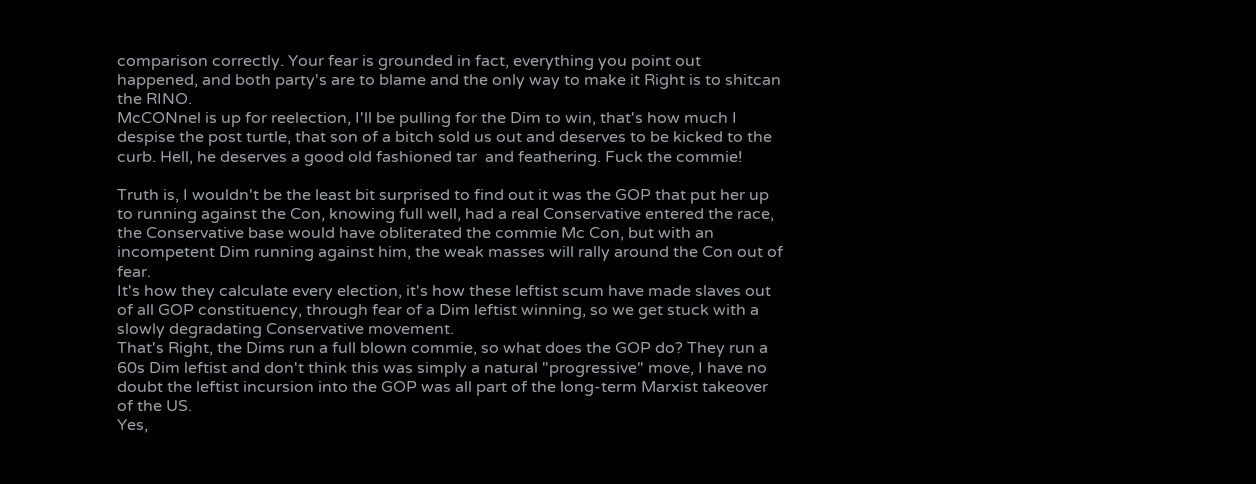comparison correctly. Your fear is grounded in fact, everything you point out happened, and both party's are to blame and the only way to make it Right is to shitcan the RINO.
McCONnel is up for reelection, I'll be pulling for the Dim to win, that's how much I despise the post turtle, that son of a bitch sold us out and deserves to be kicked to the curb. Hell, he deserves a good old fashioned tar  and feathering. Fuck the commie!

Truth is, I wouldn't be the least bit surprised to find out it was the GOP that put her up to running against the Con, knowing full well, had a real Conservative entered the race, the Conservative base would have obliterated the commie Mc Con, but with an incompetent Dim running against him, the weak masses will rally around the Con out of fear.
It's how they calculate every election, it's how these leftist scum have made slaves out of all GOP constituency, through fear of a Dim leftist winning, so we get stuck with a slowly degradating Conservative movement.
That's Right, the Dims run a full blown commie, so what does the GOP do? They run a 60s Dim leftist and don't think this was simply a natural "progressive" move, I have no doubt the leftist incursion into the GOP was all part of the long-term Marxist takeover of the US.
Yes,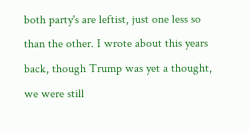both party's are leftist, just one less so than the other. I wrote about this years back, though Trump was yet a thought, we were still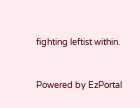fighting leftist within.


Powered by EzPortal